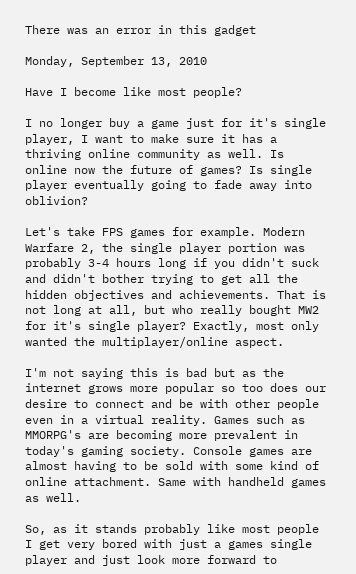There was an error in this gadget

Monday, September 13, 2010

Have I become like most people?

I no longer buy a game just for it's single player, I want to make sure it has a thriving online community as well. Is online now the future of games? Is single player eventually going to fade away into oblivion?

Let's take FPS games for example. Modern Warfare 2, the single player portion was probably 3-4 hours long if you didn't suck and didn't bother trying to get all the hidden objectives and achievements. That is not long at all, but who really bought MW2 for it's single player? Exactly, most only wanted the multiplayer/online aspect.

I'm not saying this is bad but as the internet grows more popular so too does our desire to connect and be with other people even in a virtual reality. Games such as MMORPG's are becoming more prevalent in today's gaming society. Console games are almost having to be sold with some kind of online attachment. Same with handheld games as well.

So, as it stands probably like most people I get very bored with just a games single player and just look more forward to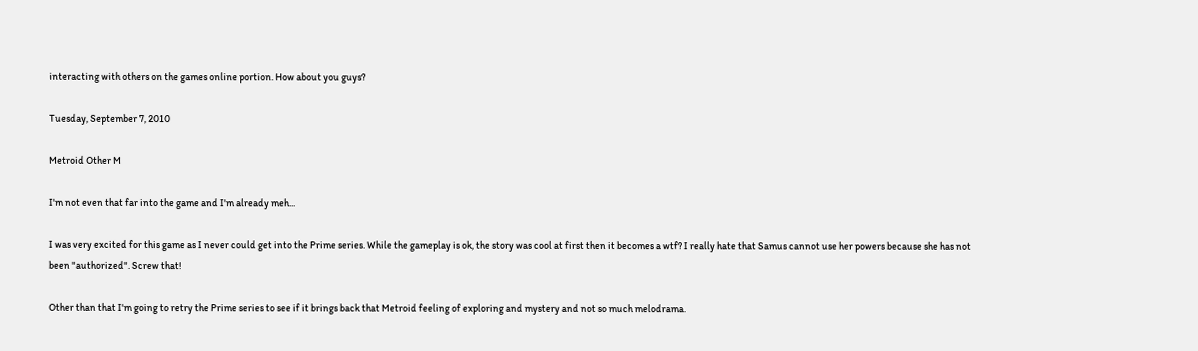interacting with others on the games online portion. How about you guys?

Tuesday, September 7, 2010

Metroid Other M

I'm not even that far into the game and I'm already meh...

I was very excited for this game as I never could get into the Prime series. While the gameplay is ok, the story was cool at first then it becomes a wtf? I really hate that Samus cannot use her powers because she has not been "authorized". Screw that!

Other than that I'm going to retry the Prime series to see if it brings back that Metroid feeling of exploring and mystery and not so much melodrama.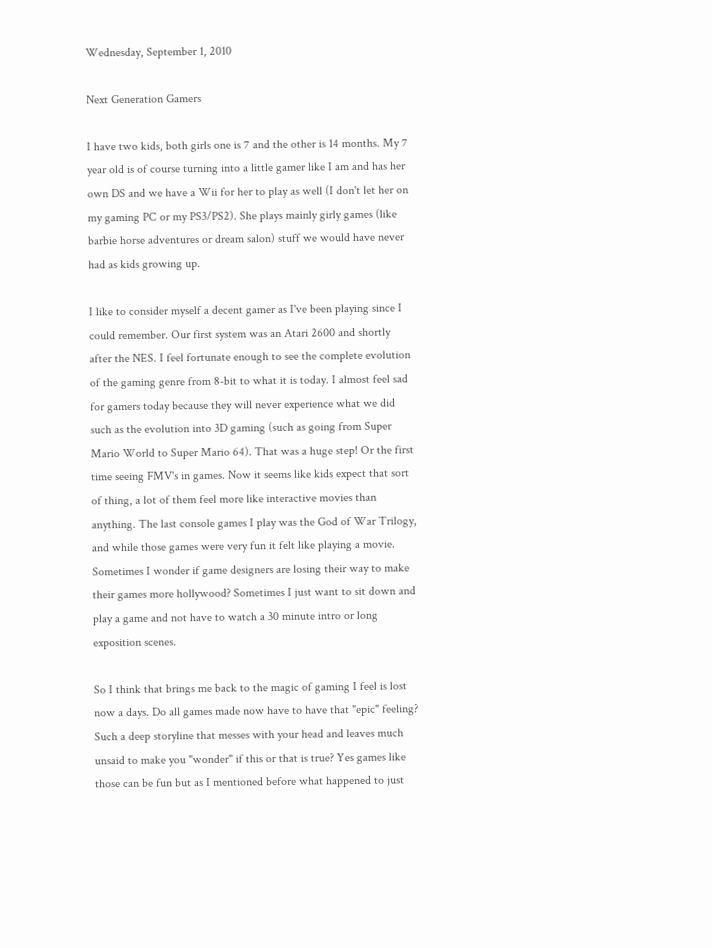Wednesday, September 1, 2010

Next Generation Gamers

I have two kids, both girls one is 7 and the other is 14 months. My 7 year old is of course turning into a little gamer like I am and has her own DS and we have a Wii for her to play as well (I don't let her on my gaming PC or my PS3/PS2). She plays mainly girly games (like barbie horse adventures or dream salon) stuff we would have never had as kids growing up.

I like to consider myself a decent gamer as I've been playing since I could remember. Our first system was an Atari 2600 and shortly after the NES. I feel fortunate enough to see the complete evolution of the gaming genre from 8-bit to what it is today. I almost feel sad for gamers today because they will never experience what we did such as the evolution into 3D gaming (such as going from Super Mario World to Super Mario 64). That was a huge step! Or the first time seeing FMV's in games. Now it seems like kids expect that sort of thing, a lot of them feel more like interactive movies than anything. The last console games I play was the God of War Trilogy, and while those games were very fun it felt like playing a movie. Sometimes I wonder if game designers are losing their way to make their games more hollywood? Sometimes I just want to sit down and play a game and not have to watch a 30 minute intro or long exposition scenes.

So I think that brings me back to the magic of gaming I feel is lost now a days. Do all games made now have to have that "epic" feeling? Such a deep storyline that messes with your head and leaves much unsaid to make you "wonder" if this or that is true? Yes games like those can be fun but as I mentioned before what happened to just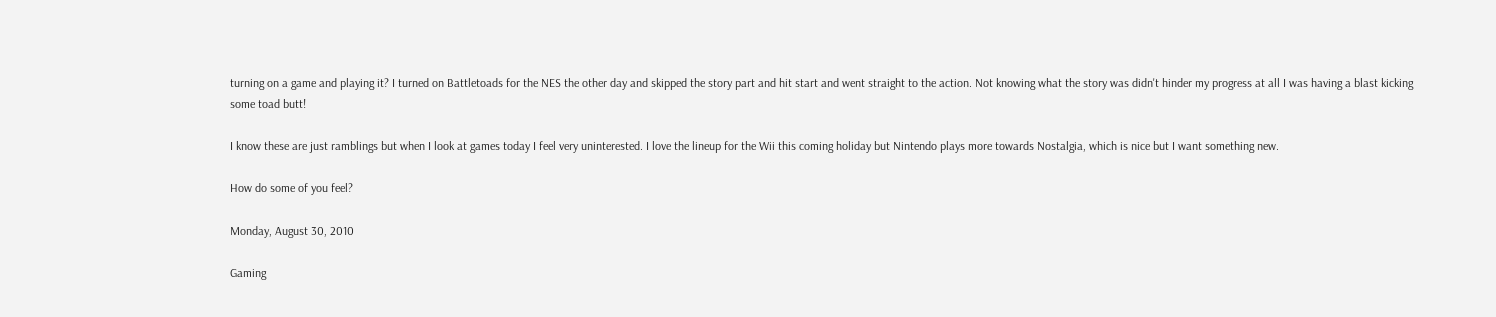turning on a game and playing it? I turned on Battletoads for the NES the other day and skipped the story part and hit start and went straight to the action. Not knowing what the story was didn't hinder my progress at all I was having a blast kicking some toad butt!

I know these are just ramblings but when I look at games today I feel very uninterested. I love the lineup for the Wii this coming holiday but Nintendo plays more towards Nostalgia, which is nice but I want something new.

How do some of you feel?

Monday, August 30, 2010

Gaming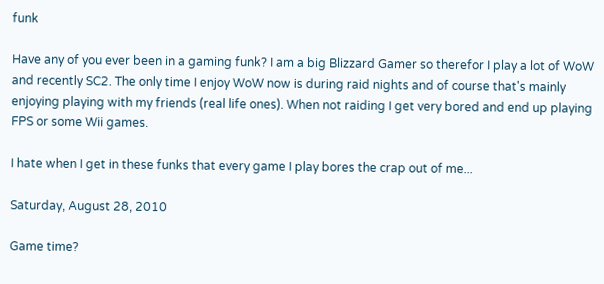funk

Have any of you ever been in a gaming funk? I am a big Blizzard Gamer so therefor I play a lot of WoW and recently SC2. The only time I enjoy WoW now is during raid nights and of course that's mainly enjoying playing with my friends (real life ones). When not raiding I get very bored and end up playing FPS or some Wii games.

I hate when I get in these funks that every game I play bores the crap out of me...

Saturday, August 28, 2010

Game time?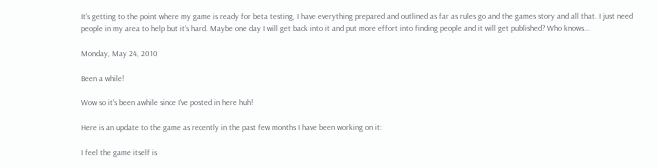It's getting to the point where my game is ready for beta testing, I have everything prepared and outlined as far as rules go and the games story and all that. I just need people in my area to help but it's hard. Maybe one day I will get back into it and put more effort into finding people and it will get published? Who knows...

Monday, May 24, 2010

Been a while!

Wow so it's been awhile since I've posted in here huh!

Here is an update to the game as recently in the past few months I have been working on it:

I feel the game itself is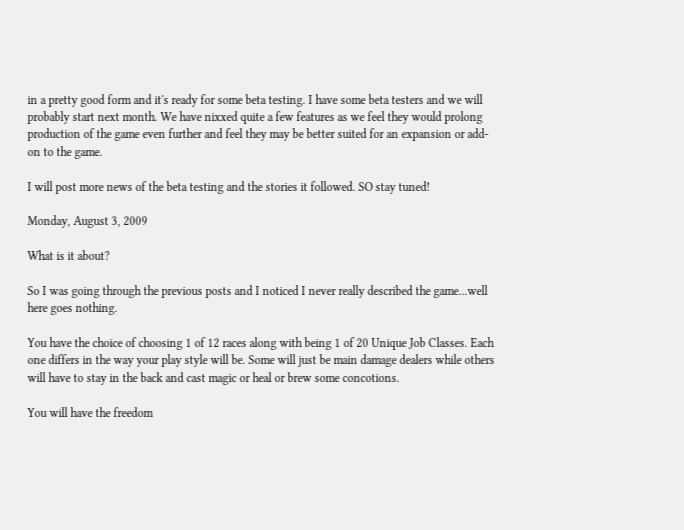in a pretty good form and it's ready for some beta testing. I have some beta testers and we will probably start next month. We have nixxed quite a few features as we feel they would prolong production of the game even further and feel they may be better suited for an expansion or add-on to the game.

I will post more news of the beta testing and the stories it followed. SO stay tuned!

Monday, August 3, 2009

What is it about?

So I was going through the previous posts and I noticed I never really described the game...well here goes nothing.

You have the choice of choosing 1 of 12 races along with being 1 of 20 Unique Job Classes. Each one differs in the way your play style will be. Some will just be main damage dealers while others will have to stay in the back and cast magic or heal or brew some concotions.

You will have the freedom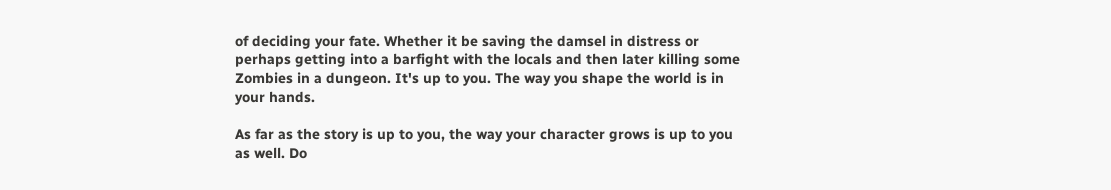of deciding your fate. Whether it be saving the damsel in distress or perhaps getting into a barfight with the locals and then later killing some Zombies in a dungeon. It's up to you. The way you shape the world is in your hands.

As far as the story is up to you, the way your character grows is up to you as well. Do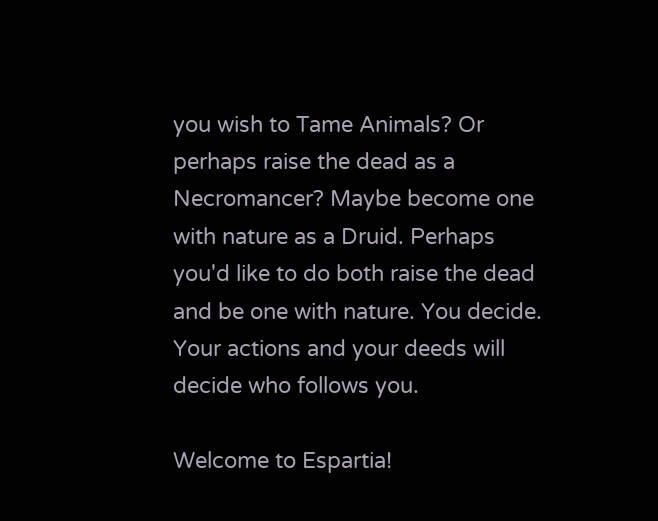you wish to Tame Animals? Or perhaps raise the dead as a Necromancer? Maybe become one with nature as a Druid. Perhaps you'd like to do both raise the dead and be one with nature. You decide. Your actions and your deeds will decide who follows you.

Welcome to Espartia!